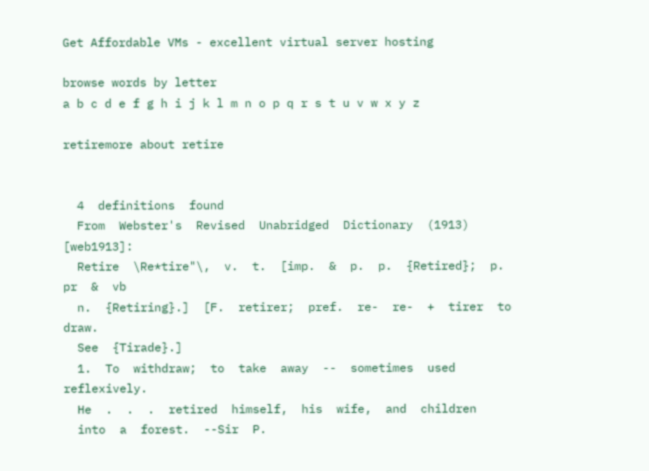Get Affordable VMs - excellent virtual server hosting

browse words by letter
a b c d e f g h i j k l m n o p q r s t u v w x y z

retiremore about retire


  4  definitions  found
  From  Webster's  Revised  Unabridged  Dictionary  (1913)  [web1913]:
  Retire  \Re*tire"\,  v.  t.  [imp.  &  p.  p.  {Retired};  p.  pr  &  vb
  n.  {Retiring}.]  [F.  retirer;  pref.  re-  re-  +  tirer  to  draw.
  See  {Tirade}.]
  1.  To  withdraw;  to  take  away  --  sometimes  used  reflexively.
  He  .  .  .  retired  himself,  his  wife,  and  children
  into  a  forest.  --Sir  P.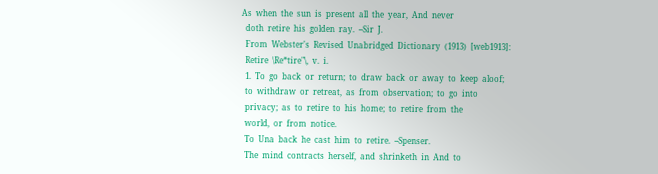As  when  the  sun  is  present  all  the  year,  And  never
  doth  retire  his  golden  ray.  --Sir  J.
  From  Webster's  Revised  Unabridged  Dictionary  (1913)  [web1913]:
  Retire  \Re*tire"\,  v.  i.
  1.  To  go  back  or  return;  to  draw  back  or  away  to  keep  aloof;
  to  withdraw  or  retreat,  as  from  observation;  to  go  into
  privacy;  as  to  retire  to  his  home;  to  retire  from  the
  world,  or  from  notice.
  To  Una  back  he  cast  him  to  retire.  --Spenser.
  The  mind  contracts  herself,  and  shrinketh  in  And  to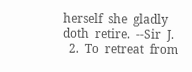herself  she  gladly  doth  retire.  --Sir  J.
  2.  To  retreat  from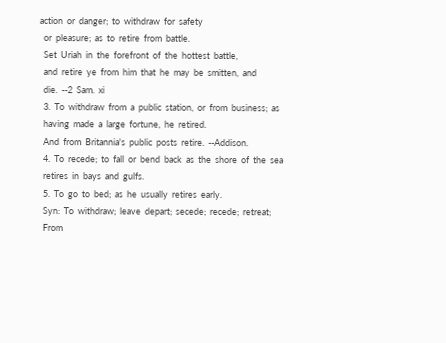action  or  danger;  to  withdraw  for  safety
  or  pleasure;  as  to  retire  from  battle.
  Set  Uriah  in  the  forefront  of  the  hottest  battle,
  and  retire  ye  from  him  that  he  may  be  smitten,  and
  die.  --2  Sam.  xi
  3.  To  withdraw  from  a  public  station,  or  from  business;  as
  having  made  a  large  fortune,  he  retired.
  And  from  Britannia's  public  posts  retire.  --Addison.
  4.  To  recede;  to  fall  or  bend  back  as  the  shore  of  the  sea
  retires  in  bays  and  gulfs.
  5.  To  go  to  bed;  as  he  usually  retires  early.
  Syn:  To  withdraw;  leave  depart;  secede;  recede;  retreat;
  From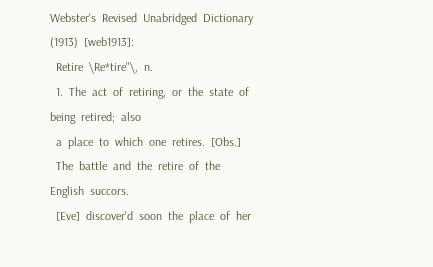Webster's  Revised  Unabridged  Dictionary  (1913)  [web1913]:
  Retire  \Re*tire"\,  n.
  1.  The  act  of  retiring,  or  the  state  of  being  retired;  also
  a  place  to  which  one  retires.  [Obs.]
  The  battle  and  the  retire  of  the  English  succors.
  [Eve]  discover'd  soon  the  place  of  her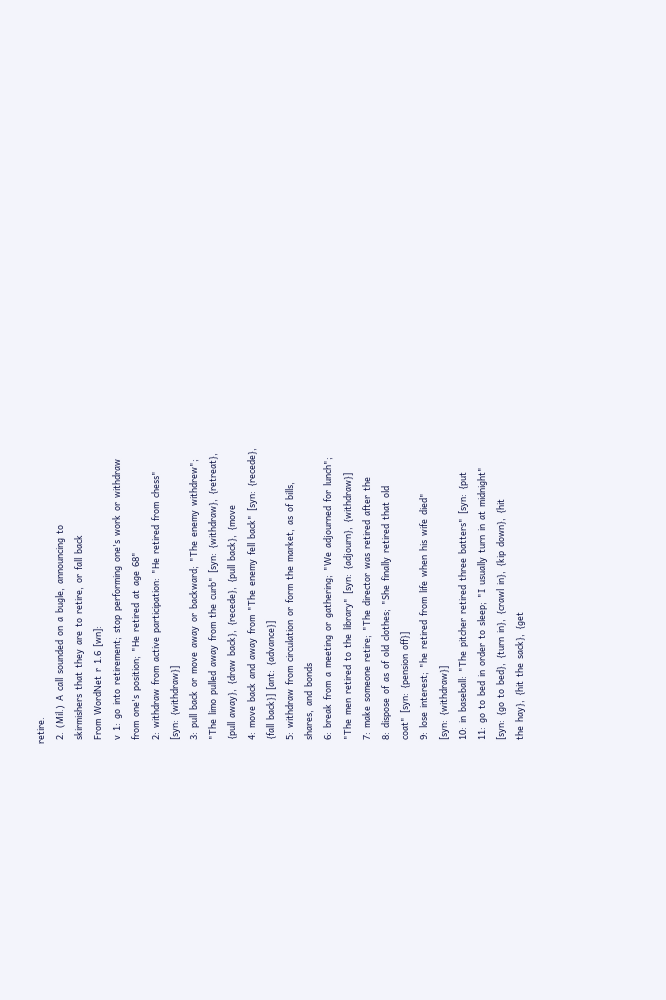retire.
  2.  (Mil.)  A  call  sounded  on  a  bugle,  announcing  to
  skirmishers  that  they  are  to  retire,  or  fall  back
  From  WordNet  r  1.6  [wn]:
  v  1:  go  into  retirement;  stop  performing  one's  work  or  withdraw
  from  one's  position;  "He  retired  at  age  68"
  2:  withdraw  from  active  participation:  "He  retired  from  chess"
  [syn:  {withdraw}]
  3:  pull  back  or  move  away  or  backward;  "The  enemy  withdrew";
  "The  limo  pulled  away  from  the  curb"  [syn:  {withdraw},  {retreat},
  {pull  away},  {draw  back},  {recede},  {pull  back},  {move
  4:  move  back  and  away  from  "The  enemy  fell  back"  [syn:  {recede},
  {fall  back}]  [ant:  {advance}]
  5:  withdraw  from  circulation  or  form  the  market,  as  of  bills,
  shares,  and  bonds
  6:  break  from  a  meeting  or  gathering;  "We  adjourned  for  lunch";
  "The  men  retired  to  the  library"  [syn:  {adjourn},  {withdraw}]
  7:  make  someone  retire;  "The  director  was  retired  after  the
  8:  dispose  of  as  of  old  clothes;  "She  finally  retired  that  old
  coat"  [syn:  {pension  off}]
  9:  lose  interest;  "he  retired  from  life  when  his  wife  died"
  [syn:  {withdraw}]
  10:  in  baseball:  "The  pitcher  retired  three  batters"  [syn:  {put
  11:  go  to  bed  in  order  to  sleep;  "I  usually  turn  in  at  midnight"
  [syn:  {go  to  bed},  {turn  in},  {crawl  in},  {kip  down},  {hit
  the  hay},  {hit  the  sack},  {get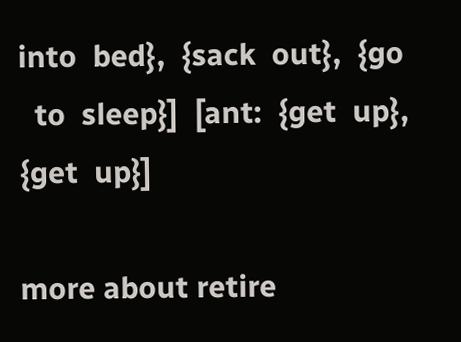into  bed},  {sack  out},  {go
  to  sleep}]  [ant:  {get  up},  {get  up}]

more about retire